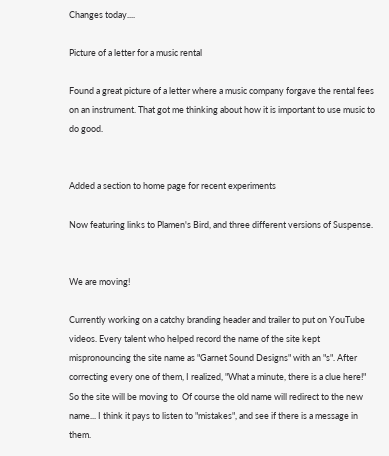Changes today....

Picture of a letter for a music rental

Found a great picture of a letter where a music company forgave the rental fees on an instrument. That got me thinking about how it is important to use music to do good.


Added a section to home page for recent experiments

Now featuring links to Plamen's Bird, and three different versions of Suspense.


We are moving!

Currently working on a catchy branding header and trailer to put on YouTube videos. Every talent who helped record the name of the site kept mispronouncing the site name as "Garnet Sound Designs" with an "s". After correcting every one of them, I realized, "What a minute, there is a clue here!"  So the site will be moving to  Of course the old name will redirect to the new name... I think it pays to listen to "mistakes", and see if there is a message in them.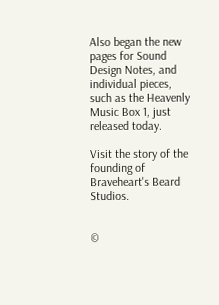Also began the new pages for Sound Design Notes, and individual pieces, such as the Heavenly Music Box 1, just released today.

Visit the story of the founding of Braveheart's Beard Studios.


©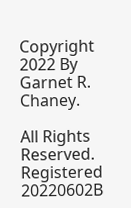Copyright 2022 By Garnet R. Chaney.

All Rights Reserved. Registered 20220602B